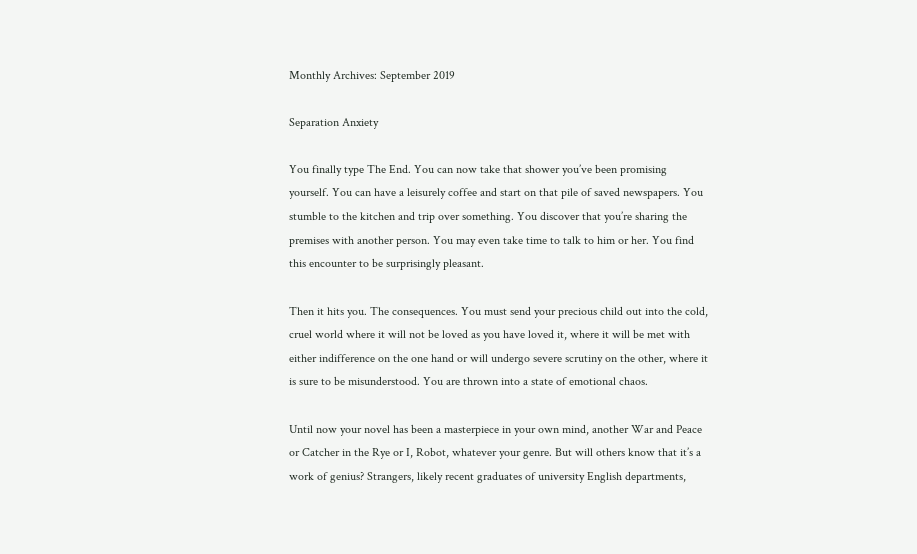Monthly Archives: September 2019

Separation Anxiety

You finally type The End. You can now take that shower you’ve been promising yourself. You can have a leisurely coffee and start on that pile of saved newspapers. You stumble to the kitchen and trip over something. You discover that you’re sharing the premises with another person. You may even take time to talk to him or her. You find this encounter to be surprisingly pleasant.

Then it hits you. The consequences. You must send your precious child out into the cold, cruel world where it will not be loved as you have loved it, where it will be met with either indifference on the one hand or will undergo severe scrutiny on the other, where it is sure to be misunderstood. You are thrown into a state of emotional chaos.

Until now your novel has been a masterpiece in your own mind, another War and Peace or Catcher in the Rye or I, Robot, whatever your genre. But will others know that it’s a work of genius? Strangers, likely recent graduates of university English departments,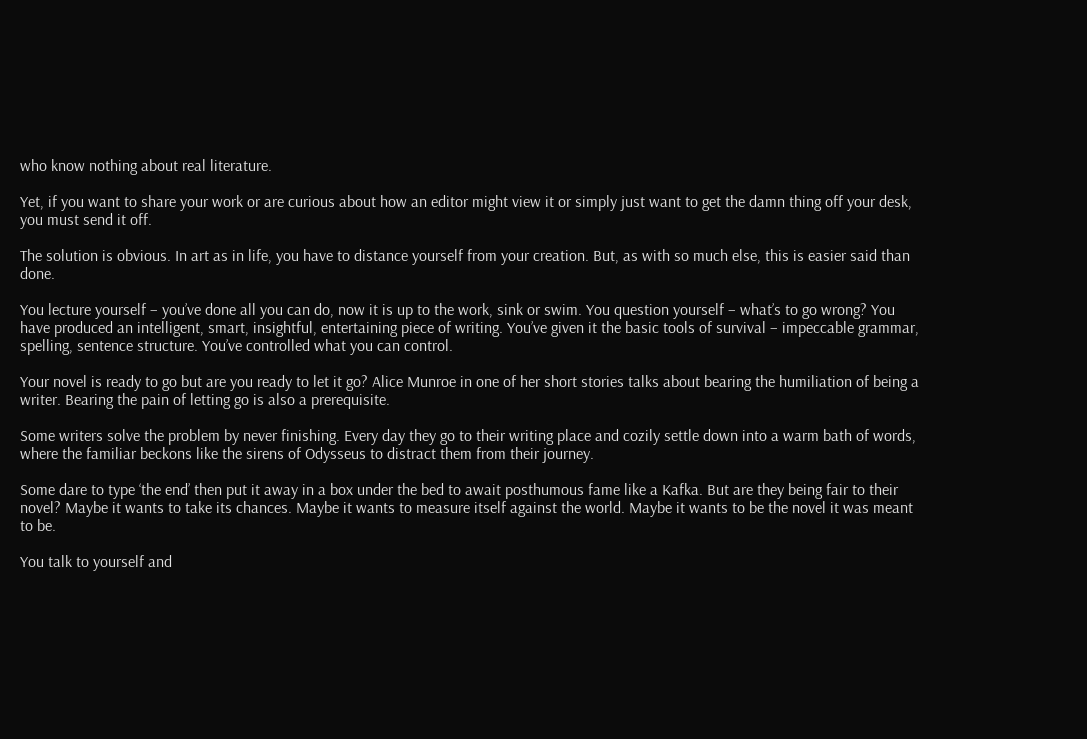who know nothing about real literature.

Yet, if you want to share your work or are curious about how an editor might view it or simply just want to get the damn thing off your desk, you must send it off.

The solution is obvious. In art as in life, you have to distance yourself from your creation. But, as with so much else, this is easier said than done.

You lecture yourself – you’ve done all you can do, now it is up to the work, sink or swim. You question yourself – what’s to go wrong? You have produced an intelligent, smart, insightful, entertaining piece of writing. You’ve given it the basic tools of survival – impeccable grammar, spelling, sentence structure. You’ve controlled what you can control.

Your novel is ready to go but are you ready to let it go? Alice Munroe in one of her short stories talks about bearing the humiliation of being a writer. Bearing the pain of letting go is also a prerequisite.

Some writers solve the problem by never finishing. Every day they go to their writing place and cozily settle down into a warm bath of words, where the familiar beckons like the sirens of Odysseus to distract them from their journey.

Some dare to type ‘the end’ then put it away in a box under the bed to await posthumous fame like a Kafka. But are they being fair to their novel? Maybe it wants to take its chances. Maybe it wants to measure itself against the world. Maybe it wants to be the novel it was meant to be.

You talk to yourself and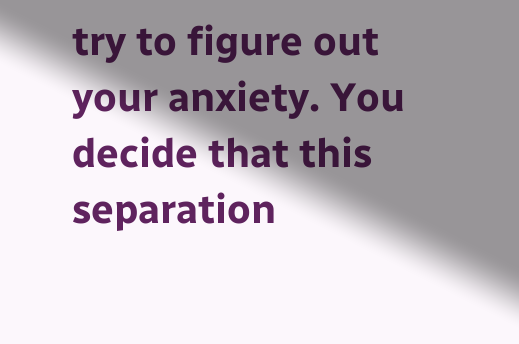try to figure out your anxiety. You decide that this separation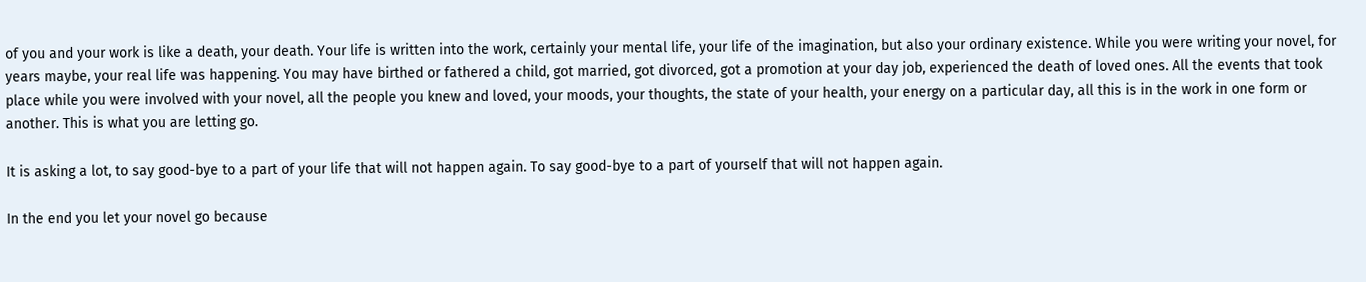of you and your work is like a death, your death. Your life is written into the work, certainly your mental life, your life of the imagination, but also your ordinary existence. While you were writing your novel, for years maybe, your real life was happening. You may have birthed or fathered a child, got married, got divorced, got a promotion at your day job, experienced the death of loved ones. All the events that took place while you were involved with your novel, all the people you knew and loved, your moods, your thoughts, the state of your health, your energy on a particular day, all this is in the work in one form or another. This is what you are letting go.

It is asking a lot, to say good-bye to a part of your life that will not happen again. To say good-bye to a part of yourself that will not happen again.

In the end you let your novel go because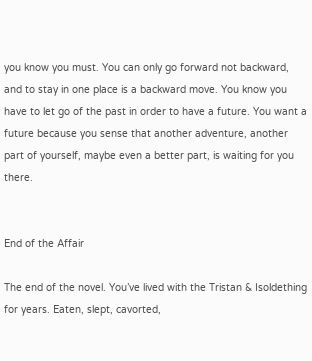you know you must. You can only go forward not backward, and to stay in one place is a backward move. You know you have to let go of the past in order to have a future. You want a future because you sense that another adventure, another part of yourself, maybe even a better part, is waiting for you there.


End of the Affair

The end of the novel. You’ve lived with the Tristan & Isoldething for years. Eaten, slept, cavorted,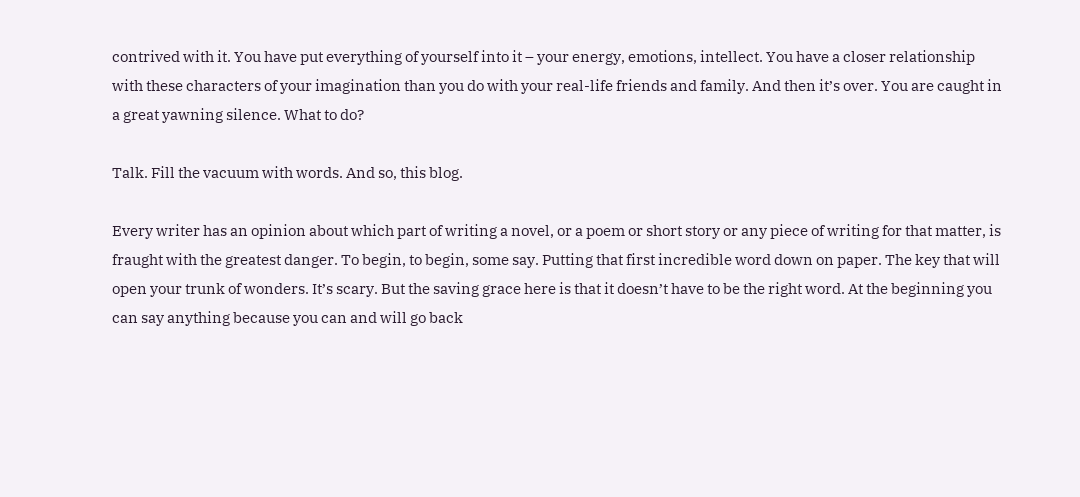contrived with it. You have put everything of yourself into it – your energy, emotions, intellect. You have a closer relationship with these characters of your imagination than you do with your real-life friends and family. And then it’s over. You are caught in a great yawning silence. What to do?

Talk. Fill the vacuum with words. And so, this blog.

Every writer has an opinion about which part of writing a novel, or a poem or short story or any piece of writing for that matter, is fraught with the greatest danger. To begin, to begin, some say. Putting that first incredible word down on paper. The key that will open your trunk of wonders. It’s scary. But the saving grace here is that it doesn’t have to be the right word. At the beginning you can say anything because you can and will go back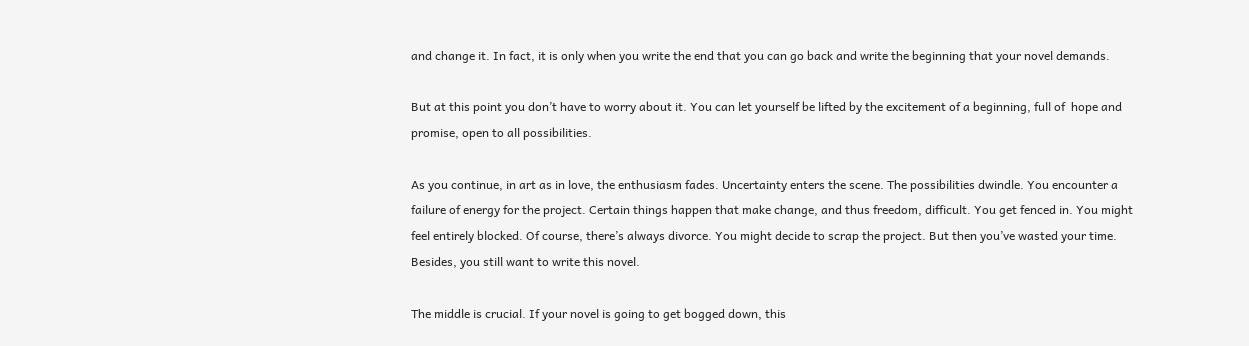and change it. In fact, it is only when you write the end that you can go back and write the beginning that your novel demands.

But at this point you don’t have to worry about it. You can let yourself be lifted by the excitement of a beginning, full of  hope and promise, open to all possibilities.

As you continue, in art as in love, the enthusiasm fades. Uncertainty enters the scene. The possibilities dwindle. You encounter a failure of energy for the project. Certain things happen that make change, and thus freedom, difficult. You get fenced in. You might feel entirely blocked. Of course, there’s always divorce. You might decide to scrap the project. But then you’ve wasted your time. Besides, you still want to write this novel.

The middle is crucial. If your novel is going to get bogged down, this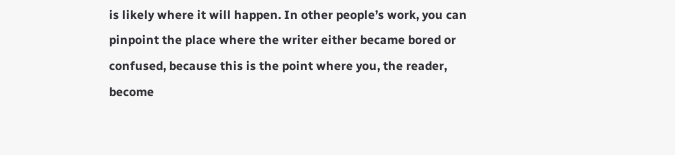is likely where it will happen. In other people’s work, you can pinpoint the place where the writer either became bored or confused, because this is the point where you, the reader, become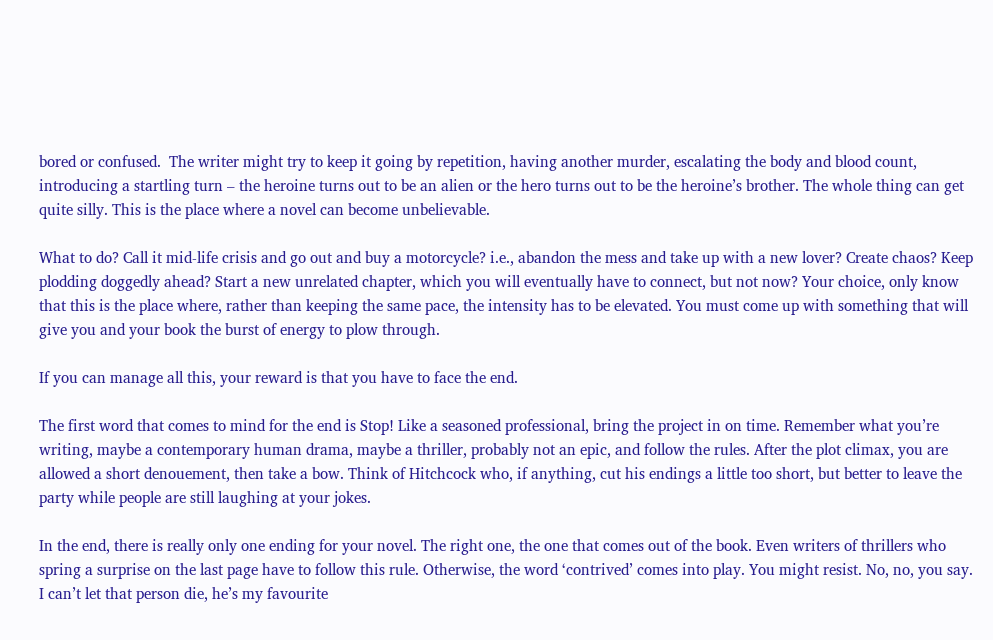bored or confused.  The writer might try to keep it going by repetition, having another murder, escalating the body and blood count, introducing a startling turn – the heroine turns out to be an alien or the hero turns out to be the heroine’s brother. The whole thing can get quite silly. This is the place where a novel can become unbelievable.

What to do? Call it mid-life crisis and go out and buy a motorcycle? i.e., abandon the mess and take up with a new lover? Create chaos? Keep plodding doggedly ahead? Start a new unrelated chapter, which you will eventually have to connect, but not now? Your choice, only know that this is the place where, rather than keeping the same pace, the intensity has to be elevated. You must come up with something that will give you and your book the burst of energy to plow through.

If you can manage all this, your reward is that you have to face the end.

The first word that comes to mind for the end is Stop! Like a seasoned professional, bring the project in on time. Remember what you’re writing, maybe a contemporary human drama, maybe a thriller, probably not an epic, and follow the rules. After the plot climax, you are allowed a short denouement, then take a bow. Think of Hitchcock who, if anything, cut his endings a little too short, but better to leave the party while people are still laughing at your jokes.

In the end, there is really only one ending for your novel. The right one, the one that comes out of the book. Even writers of thrillers who spring a surprise on the last page have to follow this rule. Otherwise, the word ‘contrived’ comes into play. You might resist. No, no, you say. I can’t let that person die, he’s my favourite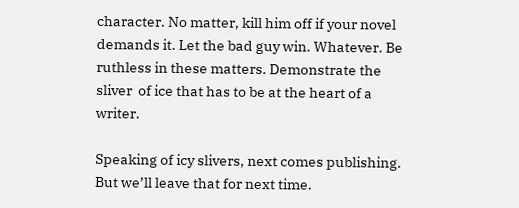character. No matter, kill him off if your novel demands it. Let the bad guy win. Whatever. Be ruthless in these matters. Demonstrate the sliver  of ice that has to be at the heart of a writer.

Speaking of icy slivers, next comes publishing. But we’ll leave that for next time.